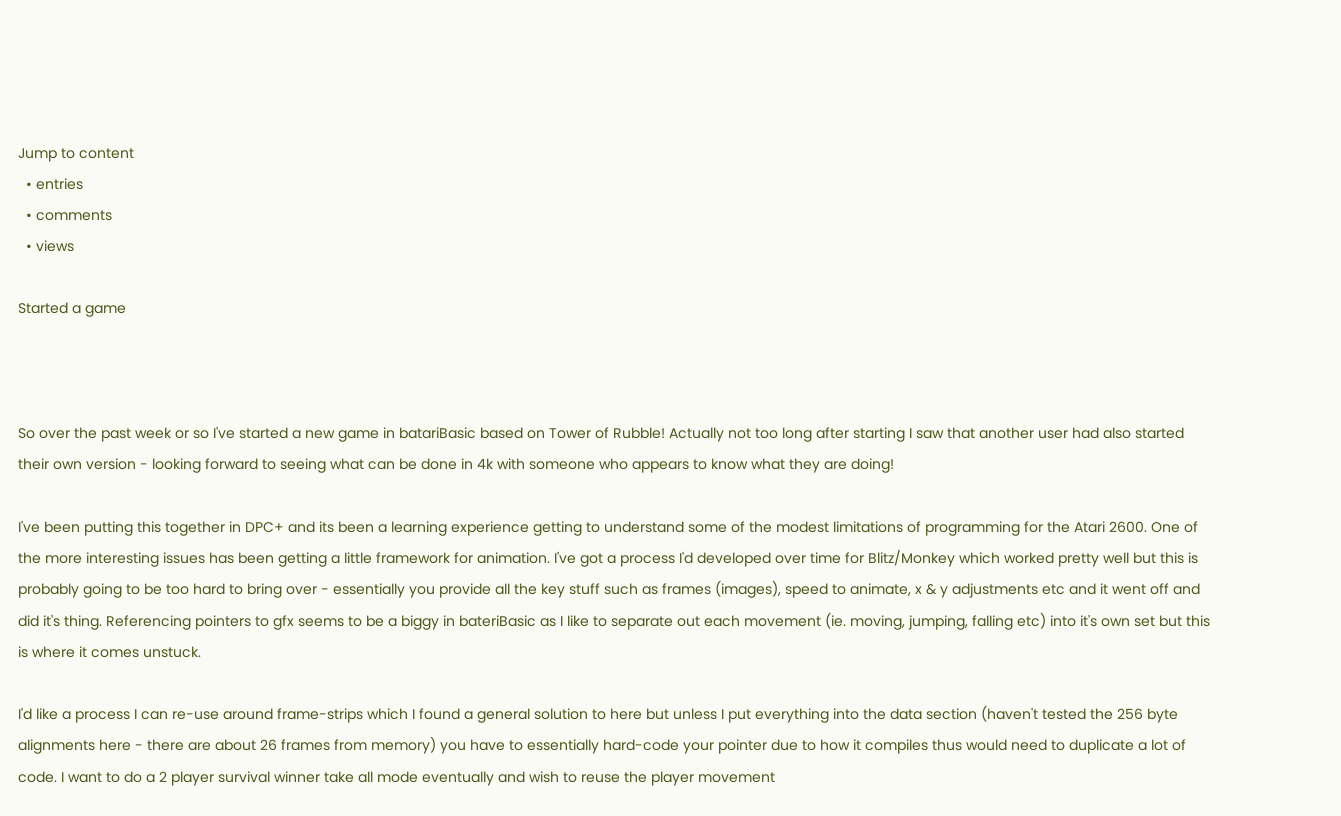Jump to content
  • entries
  • comments
  • views

Started a game



So over the past week or so I've started a new game in batariBasic based on Tower of Rubble! Actually not too long after starting I saw that another user had also started their own version - looking forward to seeing what can be done in 4k with someone who appears to know what they are doing!

I've been putting this together in DPC+ and its been a learning experience getting to understand some of the modest limitations of programming for the Atari 2600. One of the more interesting issues has been getting a little framework for animation. I've got a process I'd developed over time for Blitz/Monkey which worked pretty well but this is probably going to be too hard to bring over - essentially you provide all the key stuff such as frames (images), speed to animate, x & y adjustments etc and it went off and did it's thing. Referencing pointers to gfx seems to be a biggy in bateriBasic as I like to separate out each movement (ie. moving, jumping, falling etc) into it's own set but this is where it comes unstuck.

I'd like a process I can re-use around frame-strips which I found a general solution to here but unless I put everything into the data section (haven't tested the 256 byte alignments here - there are about 26 frames from memory) you have to essentially hard-code your pointer due to how it compiles thus would need to duplicate a lot of code. I want to do a 2 player survival winner take all mode eventually and wish to reuse the player movement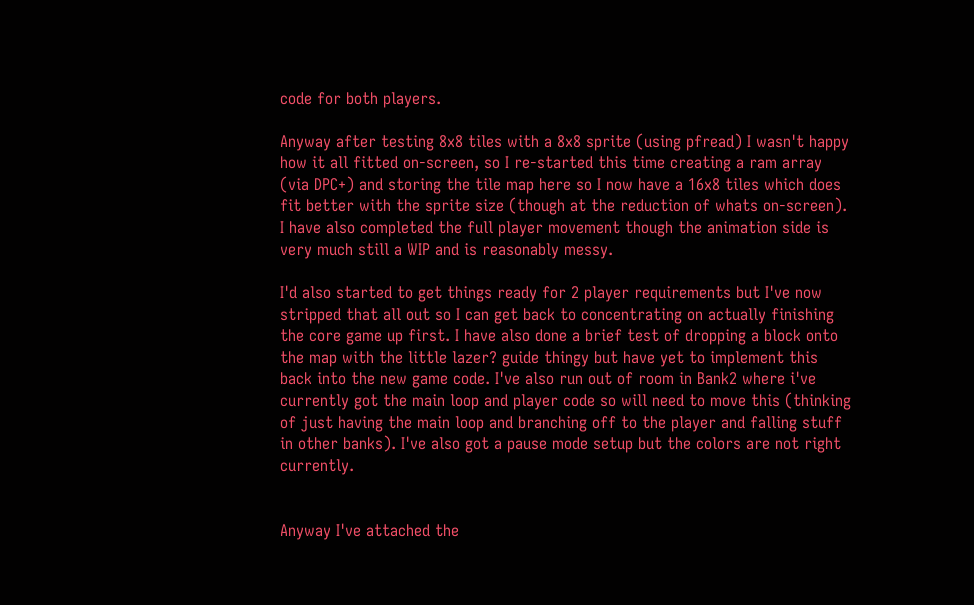code for both players.

Anyway after testing 8x8 tiles with a 8x8 sprite (using pfread) I wasn't happy how it all fitted on-screen, so I re-started this time creating a ram array (via DPC+) and storing the tile map here so I now have a 16x8 tiles which does fit better with the sprite size (though at the reduction of whats on-screen). I have also completed the full player movement though the animation side is very much still a WIP and is reasonably messy.

I'd also started to get things ready for 2 player requirements but I've now stripped that all out so I can get back to concentrating on actually finishing the core game up first. I have also done a brief test of dropping a block onto the map with the little lazer? guide thingy but have yet to implement this back into the new game code. I've also run out of room in Bank2 where i've currently got the main loop and player code so will need to move this (thinking of just having the main loop and branching off to the player and falling stuff in other banks). I've also got a pause mode setup but the colors are not right currently.


Anyway I've attached the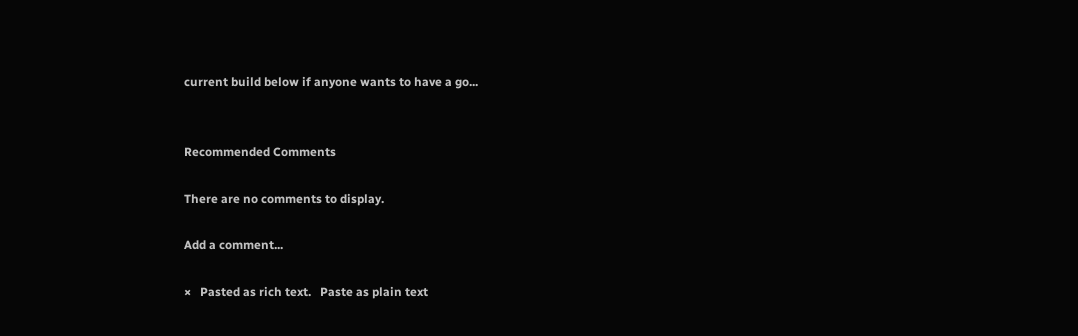current build below if anyone wants to have a go...


Recommended Comments

There are no comments to display.

Add a comment...

×   Pasted as rich text.   Paste as plain text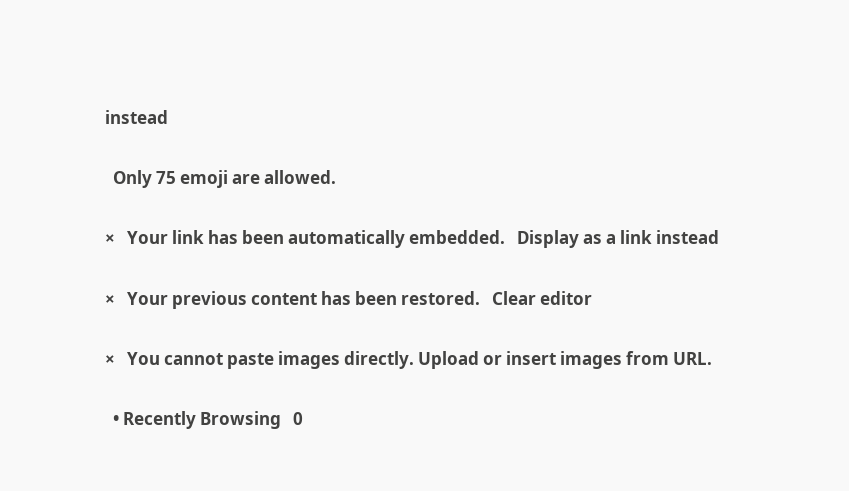instead

  Only 75 emoji are allowed.

×   Your link has been automatically embedded.   Display as a link instead

×   Your previous content has been restored.   Clear editor

×   You cannot paste images directly. Upload or insert images from URL.

  • Recently Browsing   0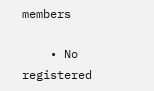members

    • No registered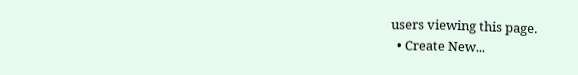users viewing this page.
  • Create New...